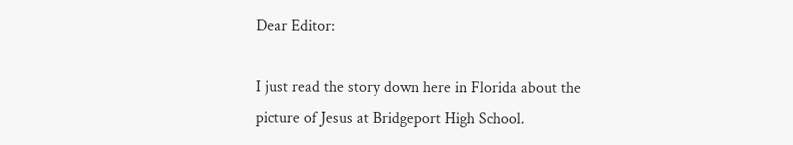Dear Editor:

I just read the story down here in Florida about the picture of Jesus at Bridgeport High School.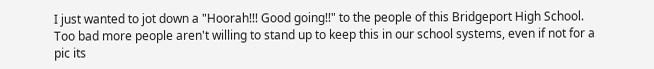I just wanted to jot down a "Hoorah!!! Good going!!" to the people of this Bridgeport High School. Too bad more people aren't willing to stand up to keep this in our school systems, even if not for a pic its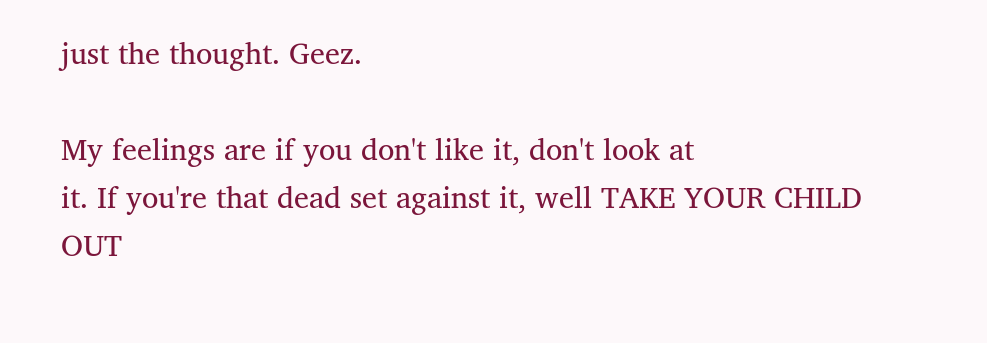just the thought. Geez.

My feelings are if you don't like it, don't look at
it. If you're that dead set against it, well TAKE YOUR CHILD OUT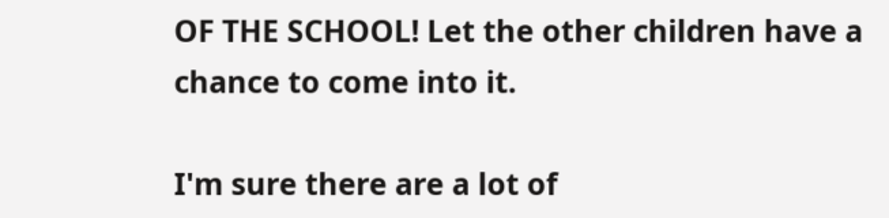OF THE SCHOOL! Let the other children have a chance to come into it.

I'm sure there are a lot of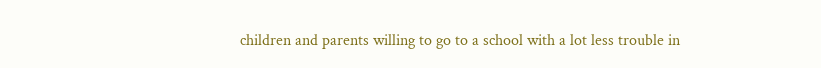children and parents willing to go to a school with a lot less trouble in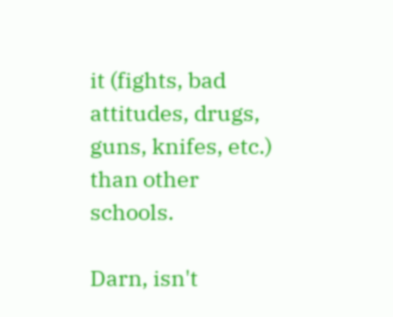it (fights, bad attitudes, drugs, guns, knifes, etc.) than other schools.

Darn, isn't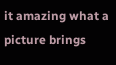it amazing what a picture brings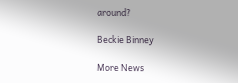around?

Beckie Binney

More News